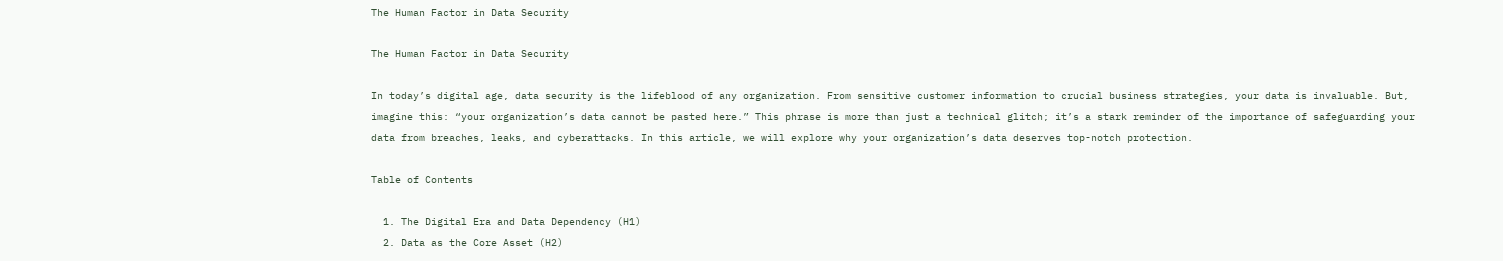The Human Factor in Data Security

The Human Factor in Data Security

In today’s digital age, data security is the lifeblood of any organization. From sensitive customer information to crucial business strategies, your data is invaluable. But, imagine this: “your organization’s data cannot be pasted here.” This phrase is more than just a technical glitch; it’s a stark reminder of the importance of safeguarding your data from breaches, leaks, and cyberattacks. In this article, we will explore why your organization’s data deserves top-notch protection.

Table of Contents

  1. The Digital Era and Data Dependency (H1)
  2. Data as the Core Asset (H2)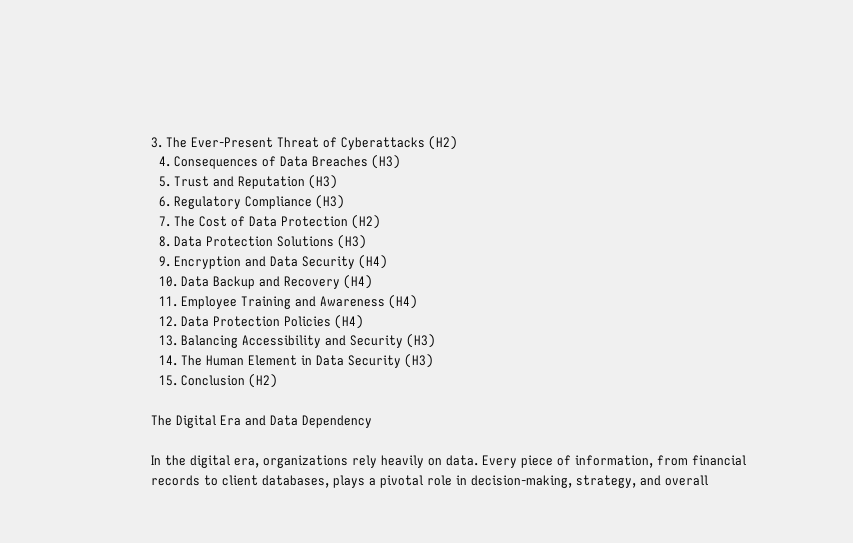3. The Ever-Present Threat of Cyberattacks (H2)
  4. Consequences of Data Breaches (H3)
  5. Trust and Reputation (H3)
  6. Regulatory Compliance (H3)
  7. The Cost of Data Protection (H2)
  8. Data Protection Solutions (H3)
  9. Encryption and Data Security (H4)
  10. Data Backup and Recovery (H4)
  11. Employee Training and Awareness (H4)
  12. Data Protection Policies (H4)
  13. Balancing Accessibility and Security (H3)
  14. The Human Element in Data Security (H3)
  15. Conclusion (H2)

The Digital Era and Data Dependency

In the digital era, organizations rely heavily on data. Every piece of information, from financial records to client databases, plays a pivotal role in decision-making, strategy, and overall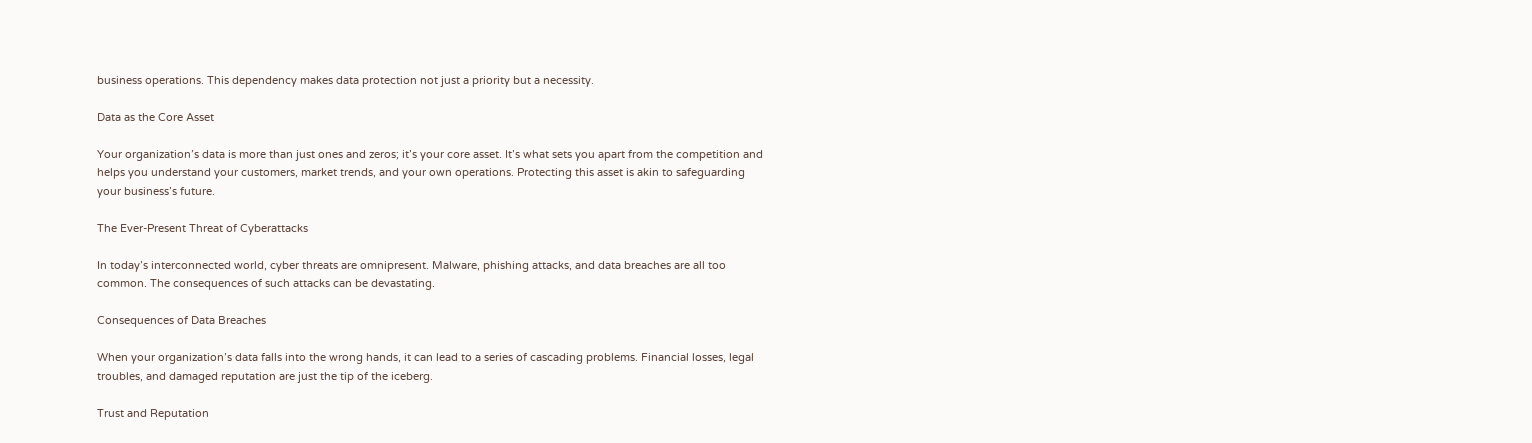business operations. This dependency makes data protection not just a priority but a necessity.

Data as the Core Asset

Your organization’s data is more than just ones and zeros; it’s your core asset. It’s what sets you apart from the competition and helps you understand your customers, market trends, and your own operations. Protecting this asset is akin to safeguarding your business’s future.

The Ever-Present Threat of Cyberattacks

In today’s interconnected world, cyber threats are omnipresent. Malware, phishing attacks, and data breaches are all too common. The consequences of such attacks can be devastating.

Consequences of Data Breaches

When your organization’s data falls into the wrong hands, it can lead to a series of cascading problems. Financial losses, legal troubles, and damaged reputation are just the tip of the iceberg.

Trust and Reputation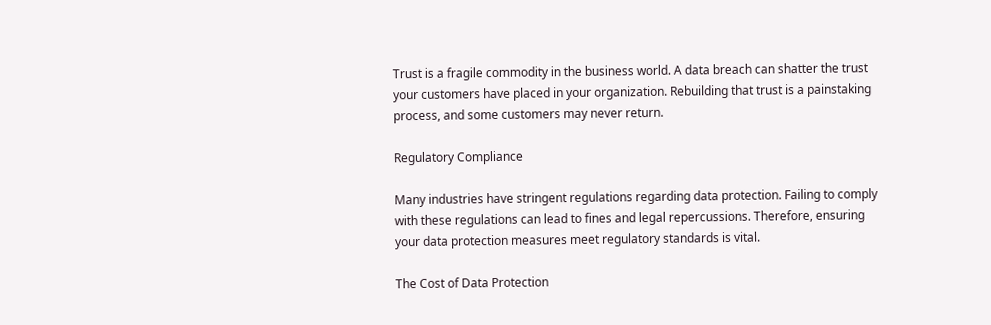Trust is a fragile commodity in the business world. A data breach can shatter the trust your customers have placed in your organization. Rebuilding that trust is a painstaking process, and some customers may never return.

Regulatory Compliance

Many industries have stringent regulations regarding data protection. Failing to comply with these regulations can lead to fines and legal repercussions. Therefore, ensuring your data protection measures meet regulatory standards is vital.

The Cost of Data Protection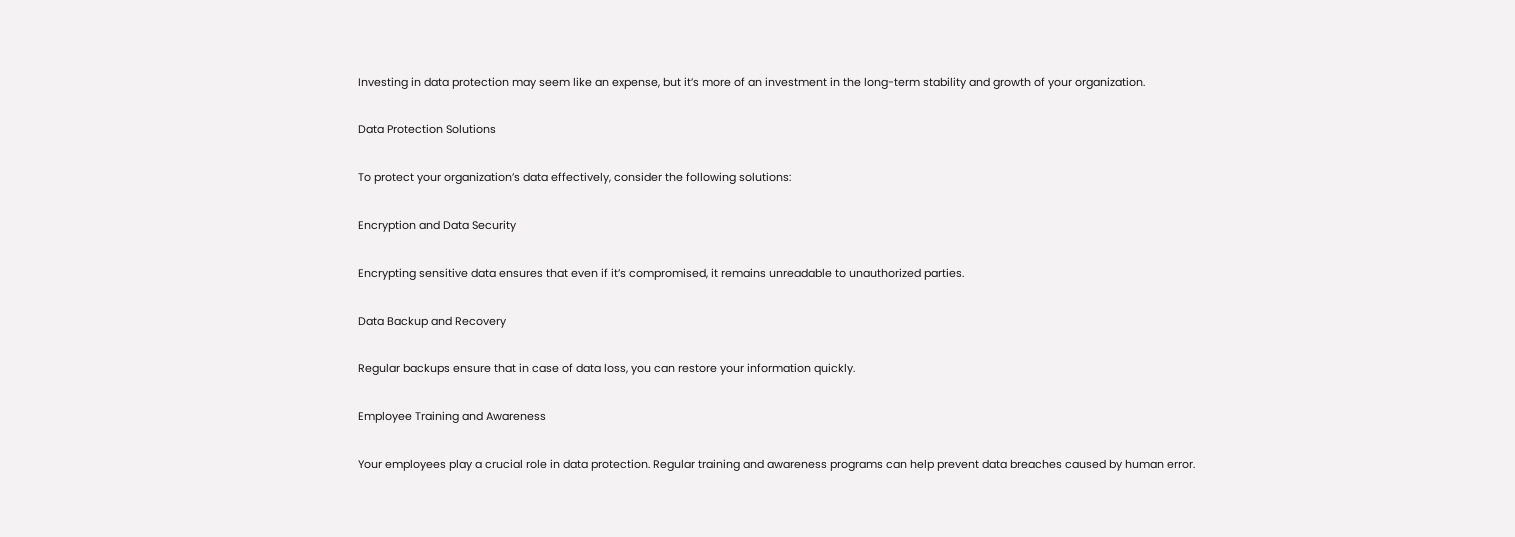Investing in data protection may seem like an expense, but it’s more of an investment in the long-term stability and growth of your organization.

Data Protection Solutions

To protect your organization’s data effectively, consider the following solutions:

Encryption and Data Security

Encrypting sensitive data ensures that even if it’s compromised, it remains unreadable to unauthorized parties.

Data Backup and Recovery

Regular backups ensure that in case of data loss, you can restore your information quickly.

Employee Training and Awareness

Your employees play a crucial role in data protection. Regular training and awareness programs can help prevent data breaches caused by human error.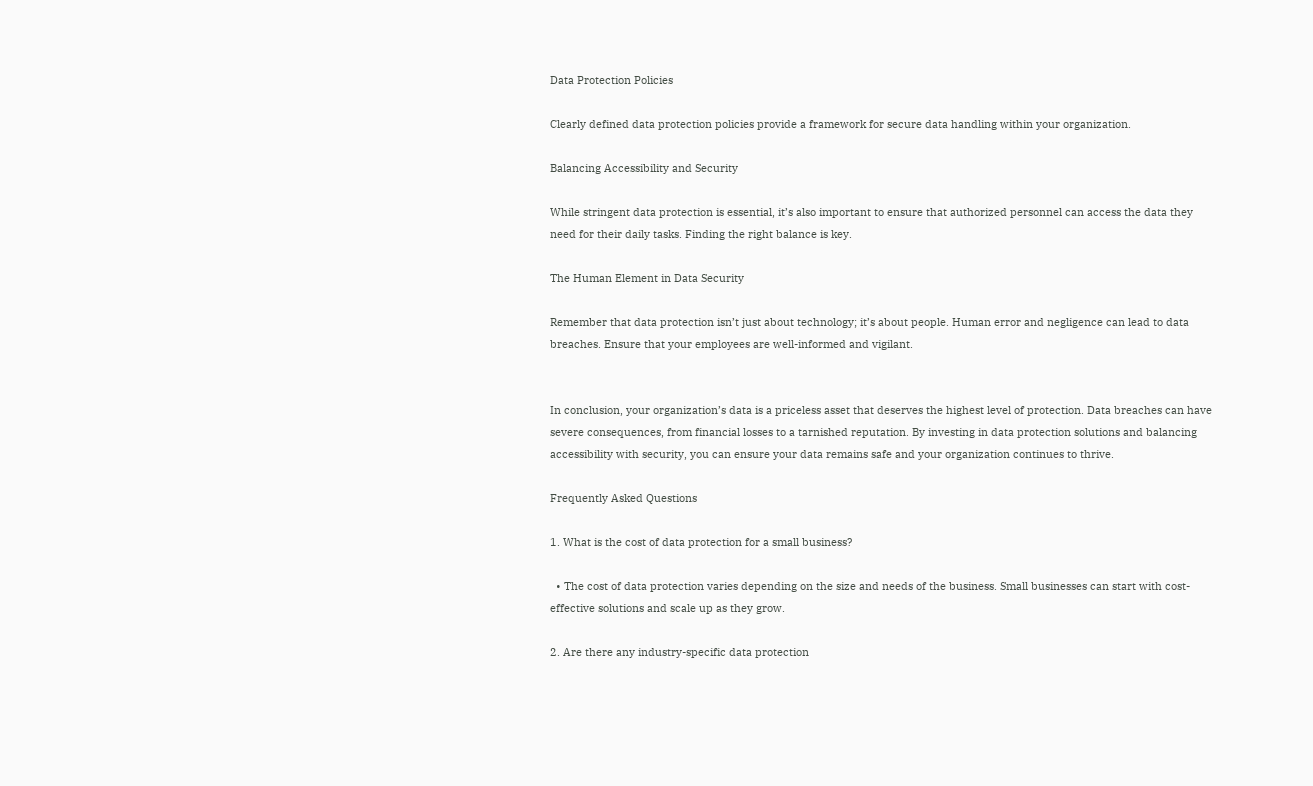Data Protection Policies

Clearly defined data protection policies provide a framework for secure data handling within your organization.

Balancing Accessibility and Security

While stringent data protection is essential, it’s also important to ensure that authorized personnel can access the data they need for their daily tasks. Finding the right balance is key.

The Human Element in Data Security

Remember that data protection isn’t just about technology; it’s about people. Human error and negligence can lead to data breaches. Ensure that your employees are well-informed and vigilant.


In conclusion, your organization’s data is a priceless asset that deserves the highest level of protection. Data breaches can have severe consequences, from financial losses to a tarnished reputation. By investing in data protection solutions and balancing accessibility with security, you can ensure your data remains safe and your organization continues to thrive.

Frequently Asked Questions

1. What is the cost of data protection for a small business?

  • The cost of data protection varies depending on the size and needs of the business. Small businesses can start with cost-effective solutions and scale up as they grow.

2. Are there any industry-specific data protection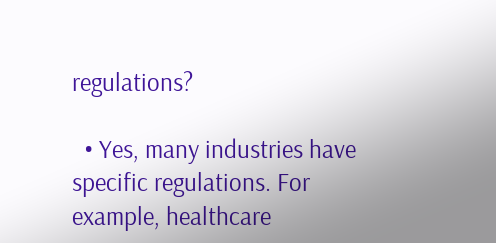regulations?

  • Yes, many industries have specific regulations. For example, healthcare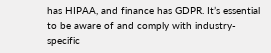has HIPAA, and finance has GDPR. It’s essential to be aware of and comply with industry-specific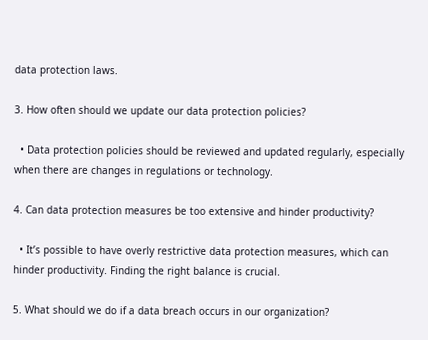data protection laws.

3. How often should we update our data protection policies?

  • Data protection policies should be reviewed and updated regularly, especially when there are changes in regulations or technology.

4. Can data protection measures be too extensive and hinder productivity?

  • It’s possible to have overly restrictive data protection measures, which can hinder productivity. Finding the right balance is crucial.

5. What should we do if a data breach occurs in our organization?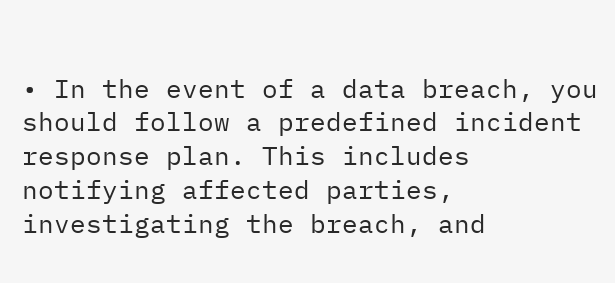• In the event of a data breach, you should follow a predefined incident response plan. This includes notifying affected parties, investigating the breach, and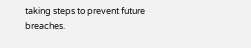taking steps to prevent future breaches.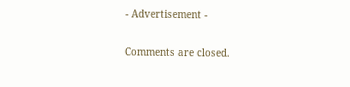- Advertisement -

Comments are closed.